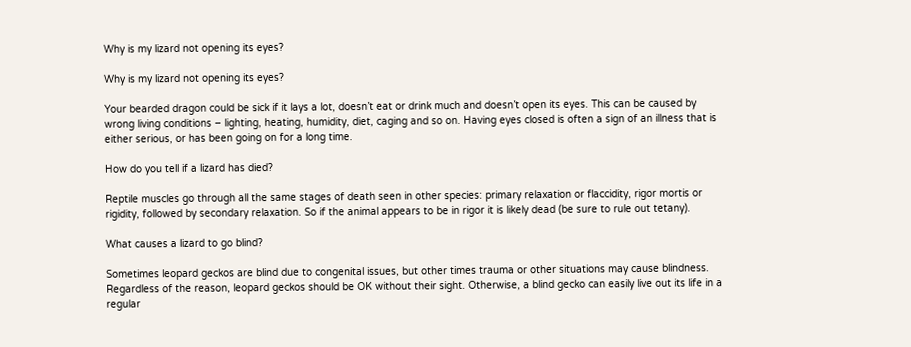Why is my lizard not opening its eyes?

Why is my lizard not opening its eyes?

Your bearded dragon could be sick if it lays a lot, doesn’t eat or drink much and doesn’t open its eyes. This can be caused by wrong living conditions – lighting, heating, humidity, diet, caging and so on. Having eyes closed is often a sign of an illness that is either serious, or has been going on for a long time.

How do you tell if a lizard has died?

Reptile muscles go through all the same stages of death seen in other species: primary relaxation or flaccidity, rigor mortis or rigidity, followed by secondary relaxation. So if the animal appears to be in rigor it is likely dead (be sure to rule out tetany).

What causes a lizard to go blind?

Sometimes leopard geckos are blind due to congenital issues, but other times trauma or other situations may cause blindness. Regardless of the reason, leopard geckos should be OK without their sight. Otherwise, a blind gecko can easily live out its life in a regular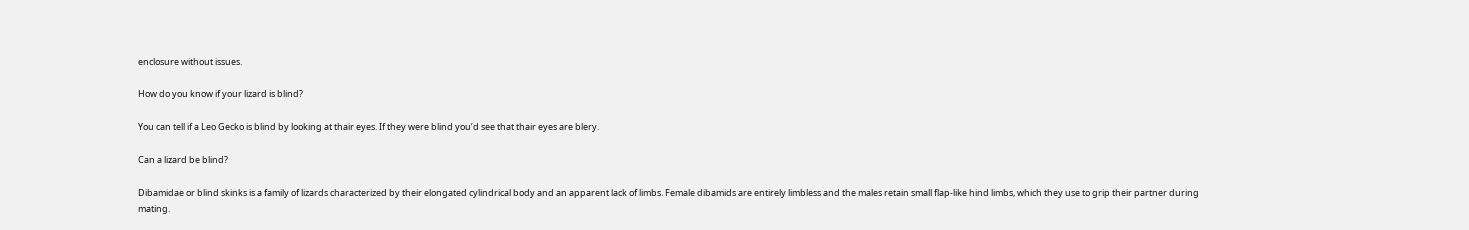enclosure without issues.

How do you know if your lizard is blind?

You can tell if a Leo Gecko is blind by looking at thair eyes. If they were blind you’d see that thair eyes are blery.

Can a lizard be blind?

Dibamidae or blind skinks is a family of lizards characterized by their elongated cylindrical body and an apparent lack of limbs. Female dibamids are entirely limbless and the males retain small flap-like hind limbs, which they use to grip their partner during mating.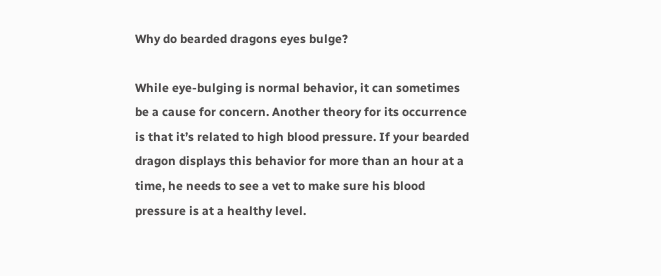Why do bearded dragons eyes bulge?

While eye-bulging is normal behavior, it can sometimes be a cause for concern. Another theory for its occurrence is that it’s related to high blood pressure. If your bearded dragon displays this behavior for more than an hour at a time, he needs to see a vet to make sure his blood pressure is at a healthy level.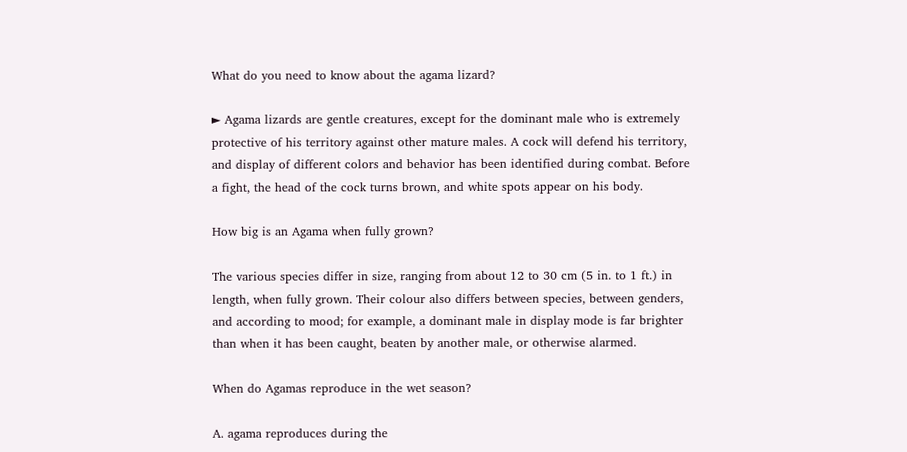What do you need to know about the agama lizard?

► Agama lizards are gentle creatures, except for the dominant male who is extremely protective of his territory against other mature males. A cock will defend his territory, and display of different colors and behavior has been identified during combat. Before a fight, the head of the cock turns brown, and white spots appear on his body.

How big is an Agama when fully grown?

The various species differ in size, ranging from about 12 to 30 cm (5 in. to 1 ft.) in length, when fully grown. Their colour also differs between species, between genders, and according to mood; for example, a dominant male in display mode is far brighter than when it has been caught, beaten by another male, or otherwise alarmed.

When do Agamas reproduce in the wet season?

A. agama reproduces during the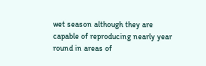wet season although they are capable of reproducing nearly year round in areas of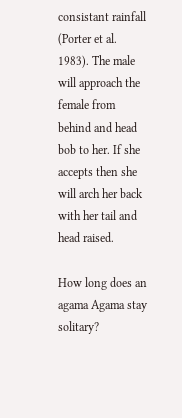consistant rainfall (Porter et al. 1983). The male will approach the female from behind and head bob to her. If she accepts then she will arch her back with her tail and head raised.

How long does an agama Agama stay solitary?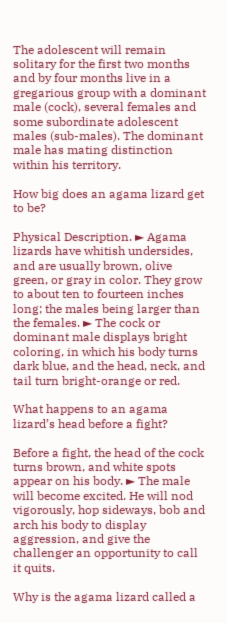The adolescent will remain solitary for the first two months and by four months live in a gregarious group with a dominant male (cock), several females and some subordinate adolescent males (sub-males). The dominant male has mating distinction within his territory.

How big does an agama lizard get to be?

Physical Description. ► Agama lizards have whitish undersides, and are usually brown, olive green, or gray in color. They grow to about ten to fourteen inches long; the males being larger than the females. ► The cock or dominant male displays bright coloring, in which his body turns dark blue, and the head, neck, and tail turn bright-orange or red.

What happens to an agama lizard’s head before a fight?

Before a fight, the head of the cock turns brown, and white spots appear on his body. ► The male will become excited. He will nod vigorously, hop sideways, bob and arch his body to display aggression, and give the challenger an opportunity to call it quits.

Why is the agama lizard called a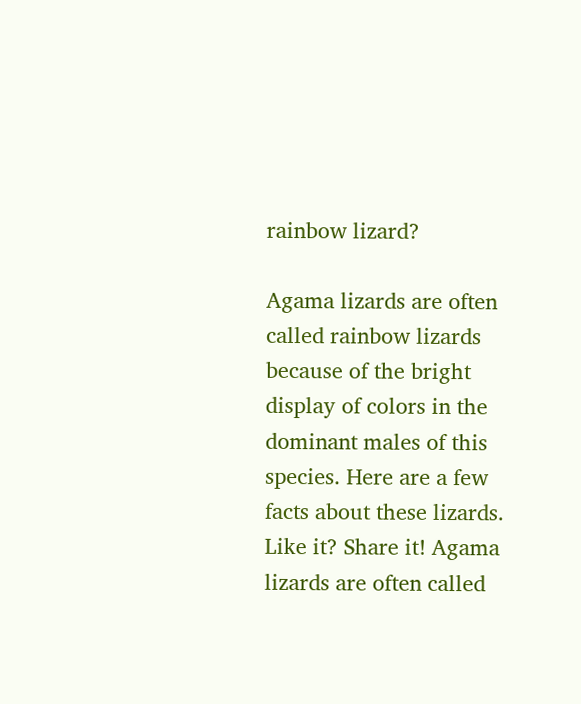rainbow lizard?

Agama lizards are often called rainbow lizards because of the bright display of colors in the dominant males of this species. Here are a few facts about these lizards. Like it? Share it! Agama lizards are often called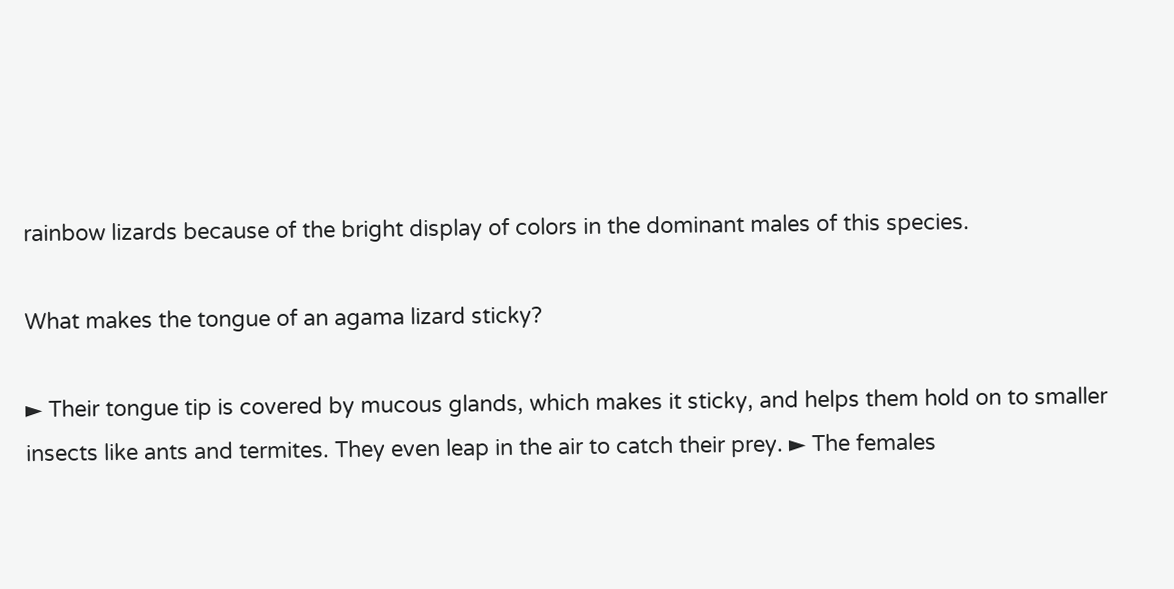rainbow lizards because of the bright display of colors in the dominant males of this species.

What makes the tongue of an agama lizard sticky?

► Their tongue tip is covered by mucous glands, which makes it sticky, and helps them hold on to smaller insects like ants and termites. They even leap in the air to catch their prey. ► The females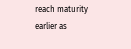reach maturity earlier as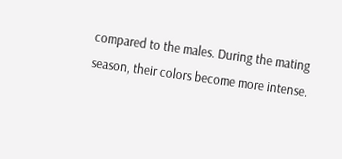compared to the males. During the mating season, their colors become more intense.